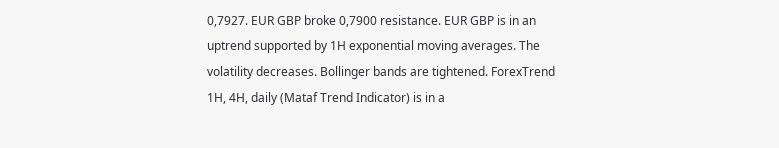0,7927. EUR GBP broke 0,7900 resistance. EUR GBP is in an uptrend supported by 1H exponential moving averages. The volatility decreases. Bollinger bands are tightened. ForexTrend 1H, 4H, daily (Mataf Trend Indicator) is in a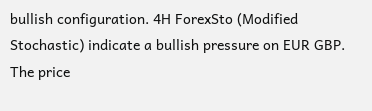bullish configuration. 4H ForexSto (Modified Stochastic) indicate a bullish pressure on EUR GBP. The price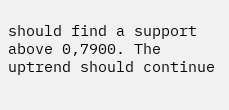should find a support above 0,7900. The uptrend should continue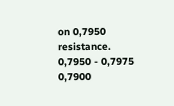on 0,7950 resistance.
0,7950 - 0,7975
0,7900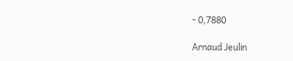- 0,7880

Arnaud Jeulin